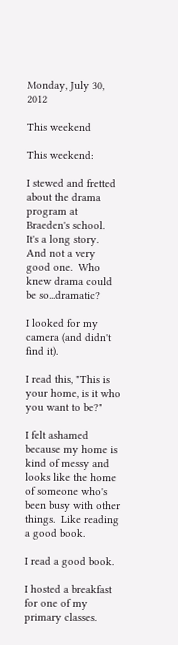Monday, July 30, 2012

This weekend

This weekend:

I stewed and fretted about the drama program at Braeden's school.  It's a long story.  And not a very good one.  Who knew drama could be so...dramatic?

I looked for my camera (and didn't find it).

I read this, "This is your home, is it who you want to be?"

I felt ashamed because my home is kind of messy and looks like the home of someone who's been busy with other things.  Like reading a good book.

I read a good book.

I hosted a breakfast for one of my primary classes.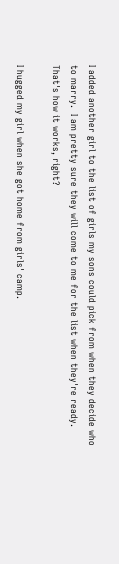I added another girl to the list of girls my sons could pick from when they decide who to marry.  I am pretty sure they will come to me for the list when they're ready.  That's how it works, right?

I hugged my girl when she got home from girls' camp.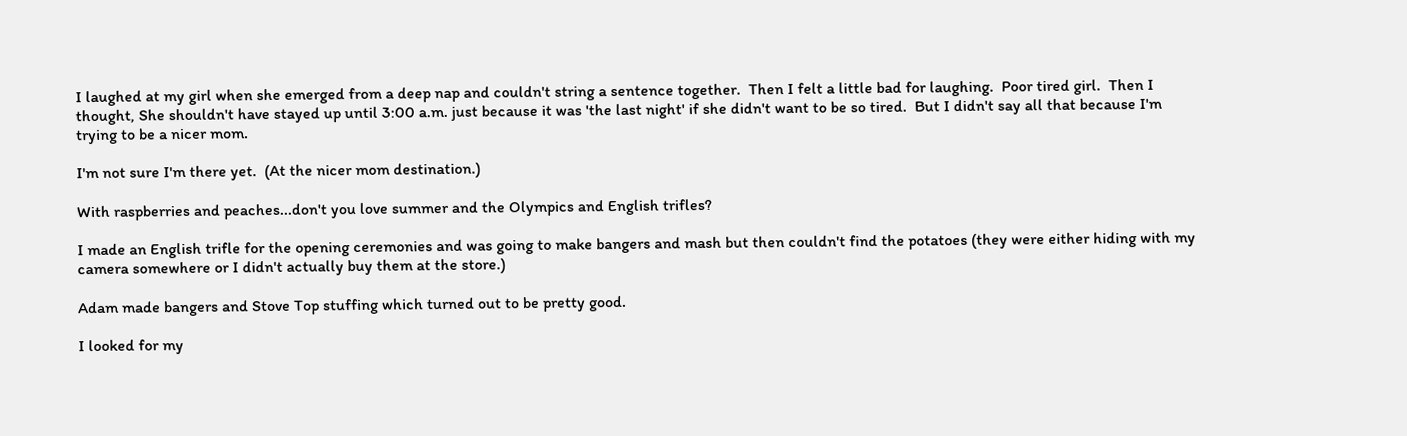I laughed at my girl when she emerged from a deep nap and couldn't string a sentence together.  Then I felt a little bad for laughing.  Poor tired girl.  Then I thought, She shouldn't have stayed up until 3:00 a.m. just because it was 'the last night' if she didn't want to be so tired.  But I didn't say all that because I'm trying to be a nicer mom.

I'm not sure I'm there yet.  (At the nicer mom destination.)

With raspberries and peaches...don't you love summer and the Olympics and English trifles?

I made an English trifle for the opening ceremonies and was going to make bangers and mash but then couldn't find the potatoes (they were either hiding with my camera somewhere or I didn't actually buy them at the store.)

Adam made bangers and Stove Top stuffing which turned out to be pretty good.

I looked for my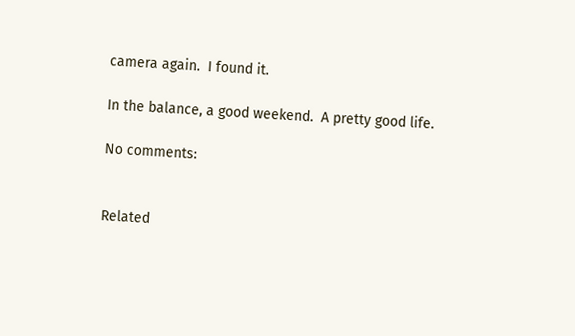camera again.  I found it.

In the balance, a good weekend.  A pretty good life.

No comments:


Related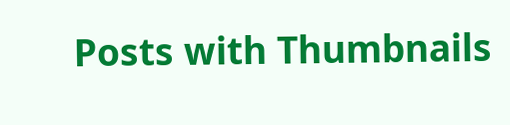Posts with Thumbnails